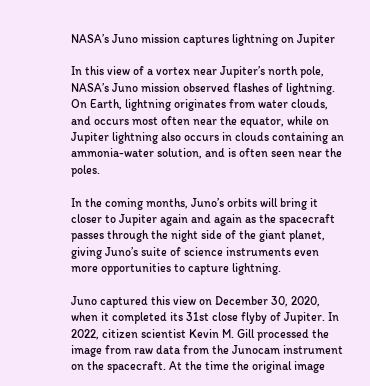NASA’s Juno mission captures lightning on Jupiter

In this view of a vortex near Jupiter’s north pole, NASA’s Juno mission observed flashes of lightning. On Earth, lightning originates from water clouds, and occurs most often near the equator, while on Jupiter lightning also occurs in clouds containing an ammonia-water solution, and is often seen near the poles.

In the coming months, Juno’s orbits will bring it closer to Jupiter again and again as the spacecraft passes through the night side of the giant planet, giving Juno’s suite of science instruments even more opportunities to capture lightning.

Juno captured this view on December 30, 2020, when it completed its 31st close flyby of Jupiter. In 2022, citizen scientist Kevin M. Gill processed the image from raw data from the Junocam instrument on the spacecraft. At the time the original image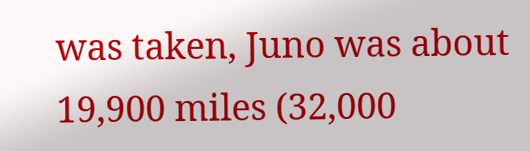was taken, Juno was about 19,900 miles (32,000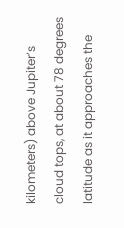kilometers) above Jupiter’s cloud tops, at about 78 degrees latitude as it approaches the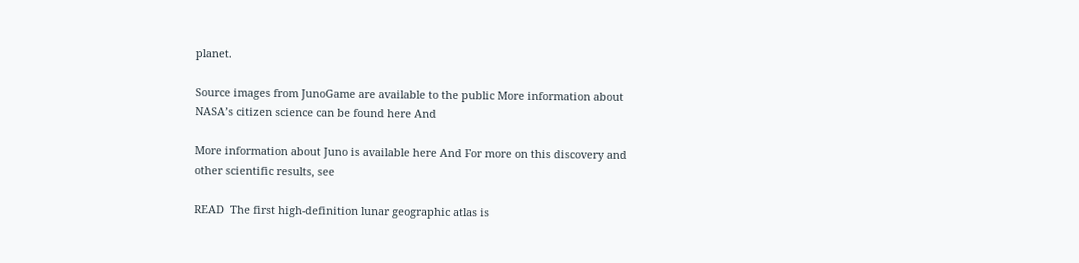planet.

Source images from JunoGame are available to the public More information about NASA’s citizen science can be found here And

More information about Juno is available here And For more on this discovery and other scientific results, see

READ  The first high-definition lunar geographic atlas is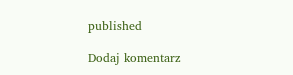published

Dodaj komentarz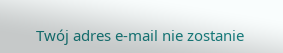Twój adres e-mail nie zostanie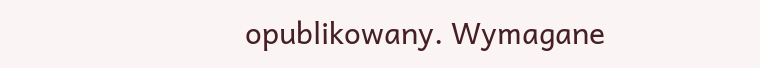opublikowany. Wymagane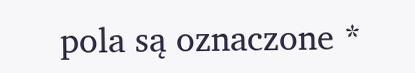pola są oznaczone *